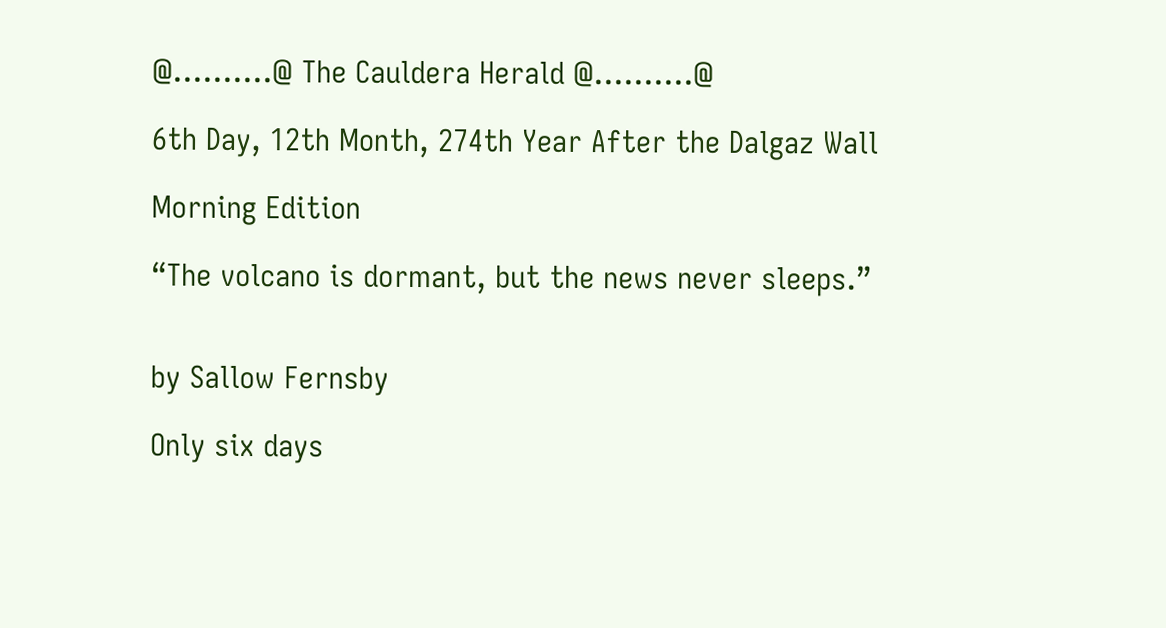@..........@ The Cauldera Herald @..........@

6th Day, 12th Month, 274th Year After the Dalgaz Wall

Morning Edition

“The volcano is dormant, but the news never sleeps.”


by Sallow Fernsby

Only six days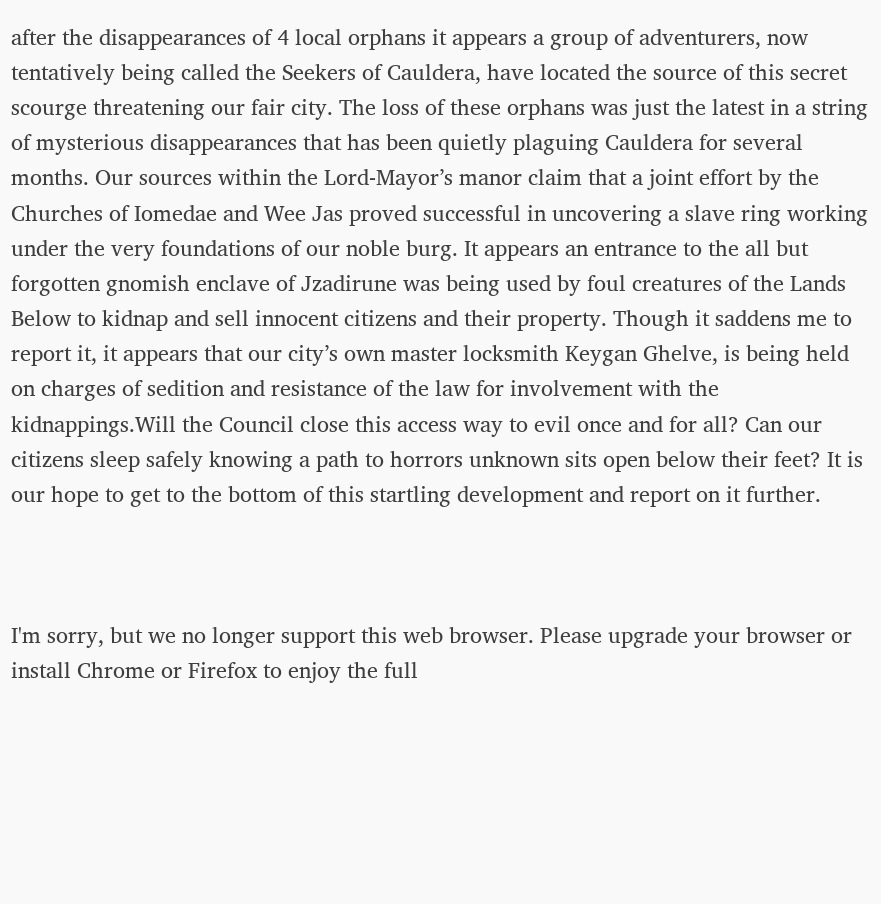after the disappearances of 4 local orphans it appears a group of adventurers, now tentatively being called the Seekers of Cauldera, have located the source of this secret scourge threatening our fair city. The loss of these orphans was just the latest in a string of mysterious disappearances that has been quietly plaguing Cauldera for several months. Our sources within the Lord-Mayor’s manor claim that a joint effort by the Churches of Iomedae and Wee Jas proved successful in uncovering a slave ring working under the very foundations of our noble burg. It appears an entrance to the all but forgotten gnomish enclave of Jzadirune was being used by foul creatures of the Lands Below to kidnap and sell innocent citizens and their property. Though it saddens me to report it, it appears that our city’s own master locksmith Keygan Ghelve, is being held on charges of sedition and resistance of the law for involvement with the kidnappings.Will the Council close this access way to evil once and for all? Can our citizens sleep safely knowing a path to horrors unknown sits open below their feet? It is our hope to get to the bottom of this startling development and report on it further.



I'm sorry, but we no longer support this web browser. Please upgrade your browser or install Chrome or Firefox to enjoy the full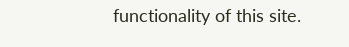functionality of this site.